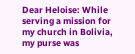Dear Heloise: While serving a mission for my church in Bolivia, my purse was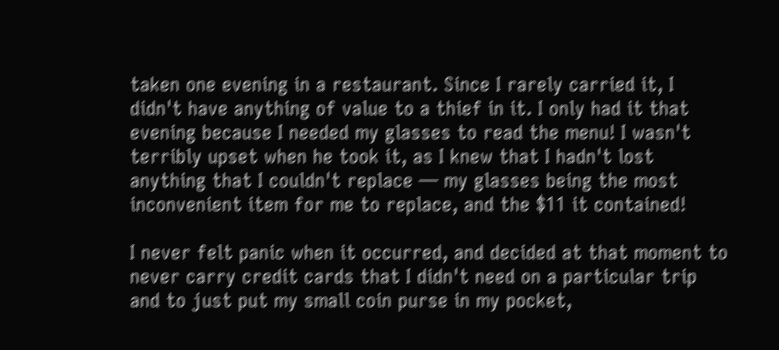taken one evening in a restaurant. Since I rarely carried it, I didn't have anything of value to a thief in it. I only had it that evening because I needed my glasses to read the menu! I wasn't terribly upset when he took it, as I knew that I hadn't lost anything that I couldn't replace — my glasses being the most inconvenient item for me to replace, and the $11 it contained!

I never felt panic when it occurred, and decided at that moment to never carry credit cards that I didn't need on a particular trip and to just put my small coin purse in my pocket,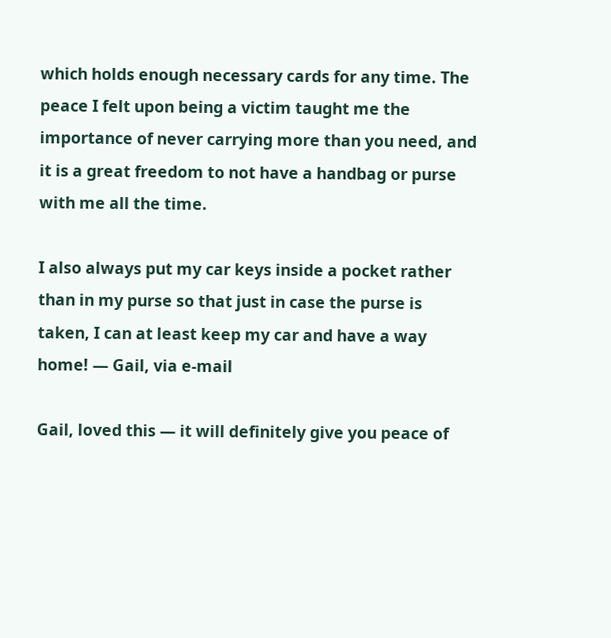which holds enough necessary cards for any time. The peace I felt upon being a victim taught me the importance of never carrying more than you need, and it is a great freedom to not have a handbag or purse with me all the time.

I also always put my car keys inside a pocket rather than in my purse so that just in case the purse is taken, I can at least keep my car and have a way home! — Gail, via e-mail

Gail, loved this — it will definitely give you peace of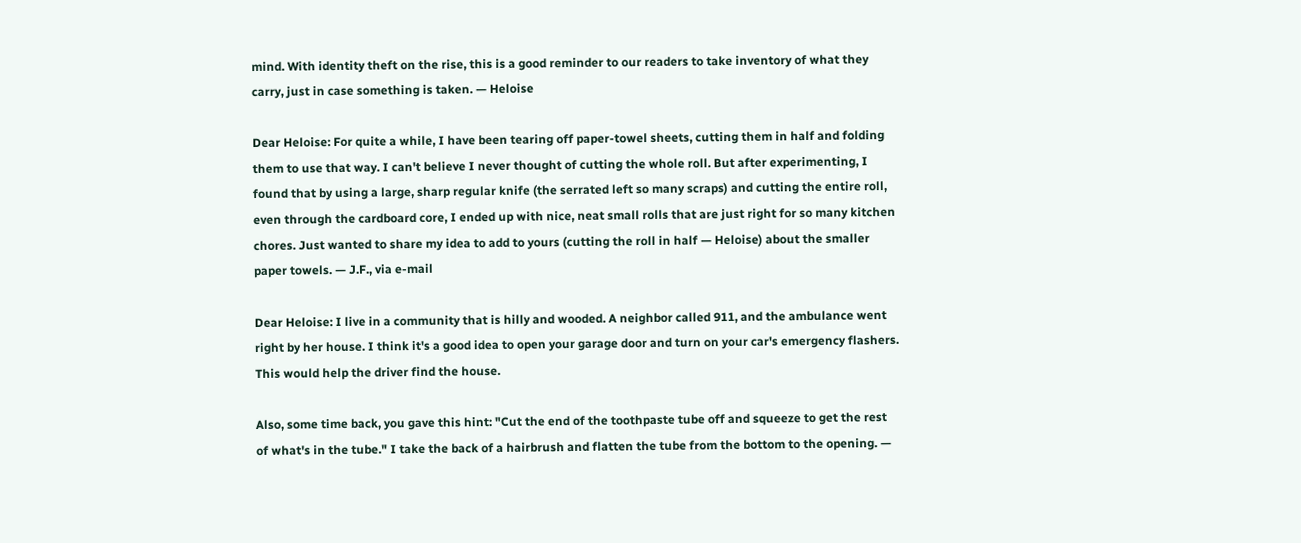mind. With identity theft on the rise, this is a good reminder to our readers to take inventory of what they carry, just in case something is taken. — Heloise

Dear Heloise: For quite a while, I have been tearing off paper-towel sheets, cutting them in half and folding them to use that way. I can't believe I never thought of cutting the whole roll. But after experimenting, I found that by using a large, sharp regular knife (the serrated left so many scraps) and cutting the entire roll, even through the cardboard core, I ended up with nice, neat small rolls that are just right for so many kitchen chores. Just wanted to share my idea to add to yours (cutting the roll in half — Heloise) about the smaller paper towels. — J.F., via e-mail

Dear Heloise: I live in a community that is hilly and wooded. A neighbor called 911, and the ambulance went right by her house. I think it's a good idea to open your garage door and turn on your car's emergency flashers. This would help the driver find the house.

Also, some time back, you gave this hint: "Cut the end of the toothpaste tube off and squeeze to get the rest of what's in the tube." I take the back of a hairbrush and flatten the tube from the bottom to the opening. —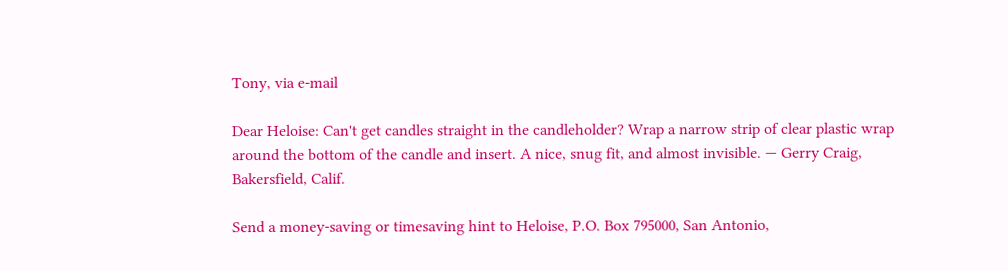Tony, via e-mail

Dear Heloise: Can't get candles straight in the candleholder? Wrap a narrow strip of clear plastic wrap around the bottom of the candle and insert. A nice, snug fit, and almost invisible. — Gerry Craig, Bakersfield, Calif.

Send a money-saving or timesaving hint to Heloise, P.O. Box 795000, San Antonio,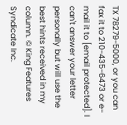TX 78279-5000, or you can fax it to 210-435-6473 or e-mail it to [email protected]. I can't answer your letter personally but will use the best hints received in my column. © King Features Syndicate Inc.